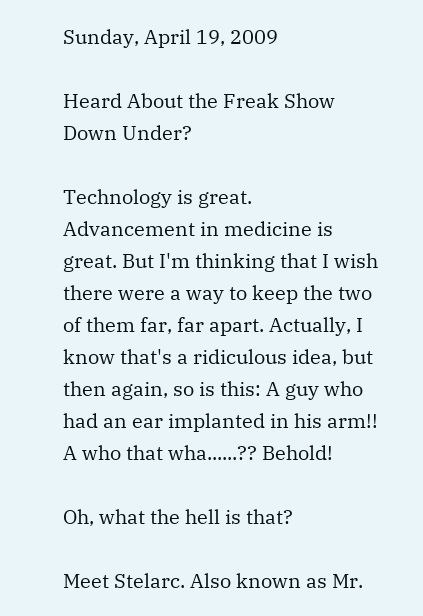Sunday, April 19, 2009

Heard About the Freak Show Down Under?

Technology is great. Advancement in medicine is great. But I'm thinking that I wish there were a way to keep the two of them far, far apart. Actually, I know that's a ridiculous idea, but then again, so is this: A guy who had an ear implanted in his arm!! A who that wha......?? Behold!

Oh, what the hell is that?

Meet Stelarc. Also known as Mr.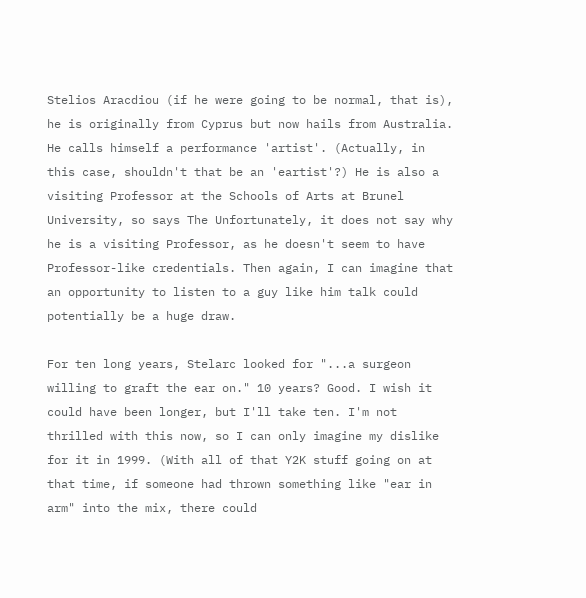Stelios Aracdiou (if he were going to be normal, that is), he is originally from Cyprus but now hails from Australia. He calls himself a performance 'artist'. (Actually, in this case, shouldn't that be an 'eartist'?) He is also a visiting Professor at the Schools of Arts at Brunel University, so says The Unfortunately, it does not say why he is a visiting Professor, as he doesn't seem to have Professor-like credentials. Then again, I can imagine that an opportunity to listen to a guy like him talk could potentially be a huge draw.

For ten long years, Stelarc looked for "...a surgeon willing to graft the ear on." 10 years? Good. I wish it could have been longer, but I'll take ten. I'm not thrilled with this now, so I can only imagine my dislike for it in 1999. (With all of that Y2K stuff going on at that time, if someone had thrown something like "ear in arm" into the mix, there could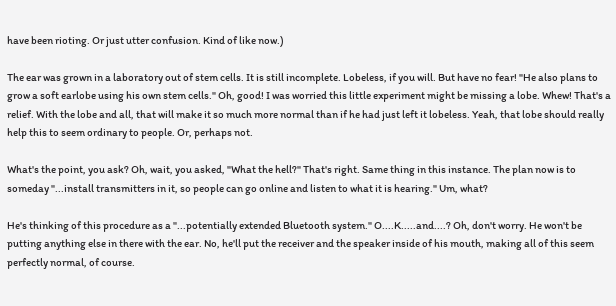have been rioting. Or just utter confusion. Kind of like now.)

The ear was grown in a laboratory out of stem cells. It is still incomplete. Lobeless, if you will. But have no fear! "He also plans to grow a soft earlobe using his own stem cells." Oh, good! I was worried this little experiment might be missing a lobe. Whew! That's a relief. With the lobe and all, that will make it so much more normal than if he had just left it lobeless. Yeah, that lobe should really help this to seem ordinary to people. Or, perhaps not.

What's the point, you ask? Oh, wait, you asked, "What the hell?" That's right. Same thing in this instance. The plan now is to someday "...install transmitters in it, so people can go online and listen to what it is hearing." Um, what?

He's thinking of this procedure as a "...potentially extended Bluetooth system." O....K.....and....? Oh, don't worry. He won't be putting anything else in there with the ear. No, he'll put the receiver and the speaker inside of his mouth, making all of this seem perfectly normal, of course.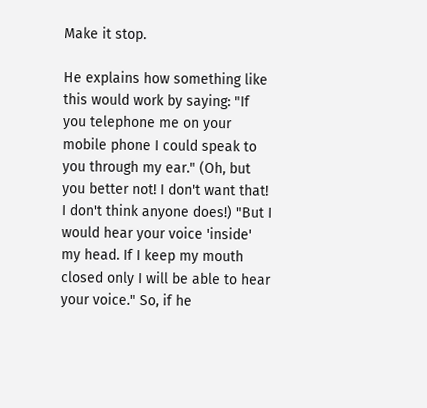Make it stop.

He explains how something like this would work by saying: "If you telephone me on your mobile phone I could speak to you through my ear." (Oh, but you better not! I don't want that! I don't think anyone does!) "But I would hear your voice 'inside' my head. If I keep my mouth closed only I will be able to hear your voice." So, if he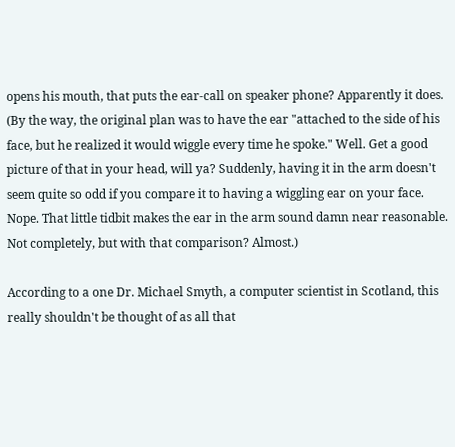opens his mouth, that puts the ear-call on speaker phone? Apparently it does. (By the way, the original plan was to have the ear "attached to the side of his face, but he realized it would wiggle every time he spoke." Well. Get a good picture of that in your head, will ya? Suddenly, having it in the arm doesn't seem quite so odd if you compare it to having a wiggling ear on your face. Nope. That little tidbit makes the ear in the arm sound damn near reasonable. Not completely, but with that comparison? Almost.)

According to a one Dr. Michael Smyth, a computer scientist in Scotland, this really shouldn't be thought of as all that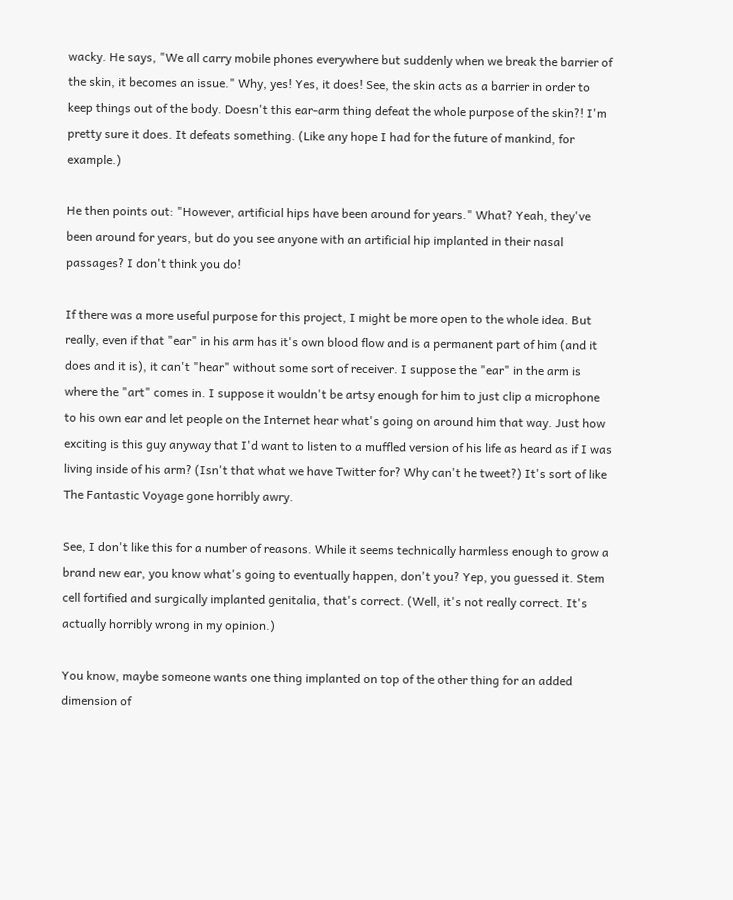wacky. He says, "We all carry mobile phones everywhere but suddenly when we break the barrier of the skin, it becomes an issue." Why, yes! Yes, it does! See, the skin acts as a barrier in order to keep things out of the body. Doesn't this ear-arm thing defeat the whole purpose of the skin?! I'm pretty sure it does. It defeats something. (Like any hope I had for the future of mankind, for example.)

He then points out: "However, artificial hips have been around for years." What? Yeah, they've been around for years, but do you see anyone with an artificial hip implanted in their nasal passages? I don't think you do!

If there was a more useful purpose for this project, I might be more open to the whole idea. But really, even if that "ear" in his arm has it's own blood flow and is a permanent part of him (and it does and it is), it can't "hear" without some sort of receiver. I suppose the "ear" in the arm is where the "art" comes in. I suppose it wouldn't be artsy enough for him to just clip a microphone to his own ear and let people on the Internet hear what's going on around him that way. Just how exciting is this guy anyway that I'd want to listen to a muffled version of his life as heard as if I was living inside of his arm? (Isn't that what we have Twitter for? Why can't he tweet?) It's sort of like The Fantastic Voyage gone horribly awry.

See, I don't like this for a number of reasons. While it seems technically harmless enough to grow a brand new ear, you know what's going to eventually happen, don't you? Yep, you guessed it. Stem cell fortified and surgically implanted genitalia, that's correct. (Well, it's not really correct. It's actually horribly wrong in my opinion.)

You know, maybe someone wants one thing implanted on top of the other thing for an added dimension of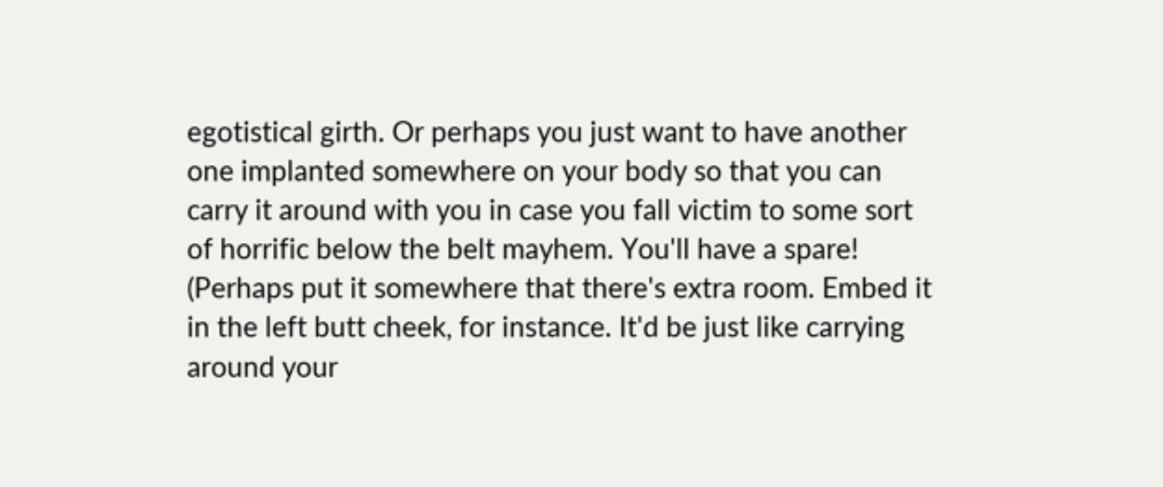egotistical girth. Or perhaps you just want to have another one implanted somewhere on your body so that you can carry it around with you in case you fall victim to some sort of horrific below the belt mayhem. You'll have a spare! (Perhaps put it somewhere that there's extra room. Embed it in the left butt cheek, for instance. It'd be just like carrying around your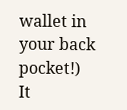wallet in your back pocket!)
It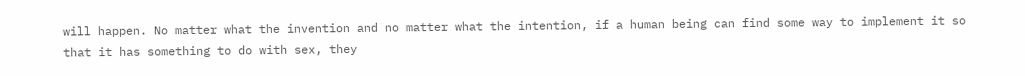will happen. No matter what the invention and no matter what the intention, if a human being can find some way to implement it so that it has something to do with sex, they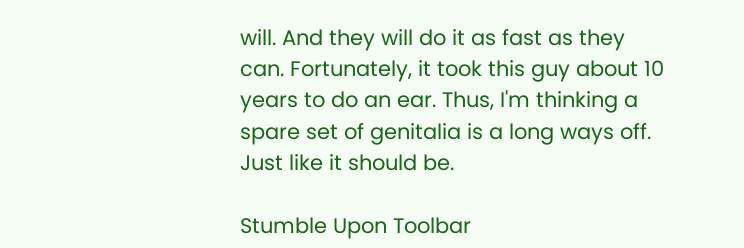will. And they will do it as fast as they can. Fortunately, it took this guy about 10 years to do an ear. Thus, I'm thinking a spare set of genitalia is a long ways off. Just like it should be.

Stumble Upon Toolbar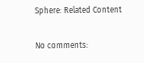Sphere: Related Content

No comments: